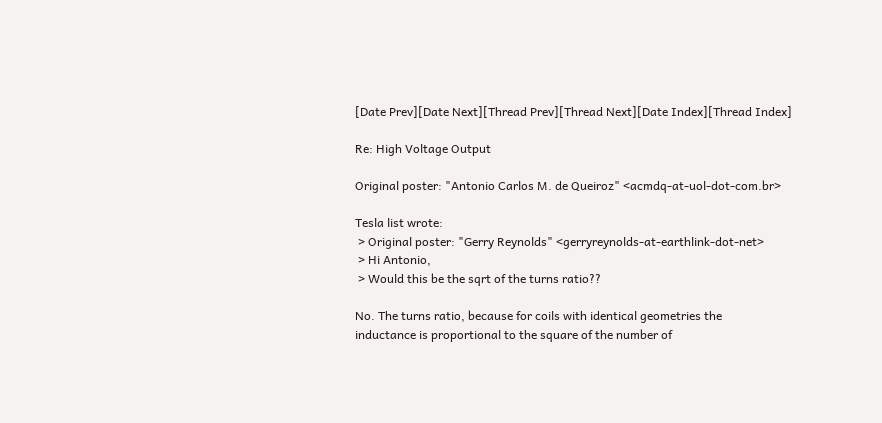[Date Prev][Date Next][Thread Prev][Thread Next][Date Index][Thread Index]

Re: High Voltage Output

Original poster: "Antonio Carlos M. de Queiroz" <acmdq-at-uol-dot-com.br>

Tesla list wrote:
 > Original poster: "Gerry Reynolds" <gerryreynolds-at-earthlink-dot-net>
 > Hi Antonio,
 > Would this be the sqrt of the turns ratio??

No. The turns ratio, because for coils with identical geometries the
inductance is proportional to the square of the number of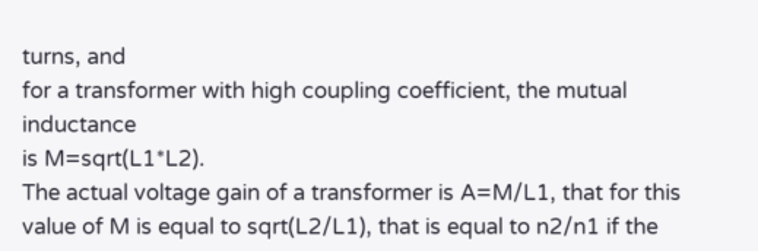turns, and
for a transformer with high coupling coefficient, the mutual inductance
is M=sqrt(L1*L2).
The actual voltage gain of a transformer is A=M/L1, that for this
value of M is equal to sqrt(L2/L1), that is equal to n2/n1 if the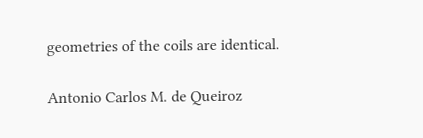geometries of the coils are identical.

Antonio Carlos M. de Queiroz